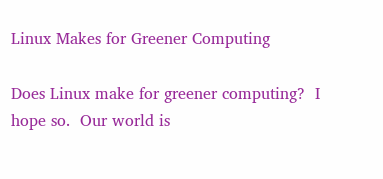Linux Makes for Greener Computing

Does Linux make for greener computing?  I hope so.  Our world is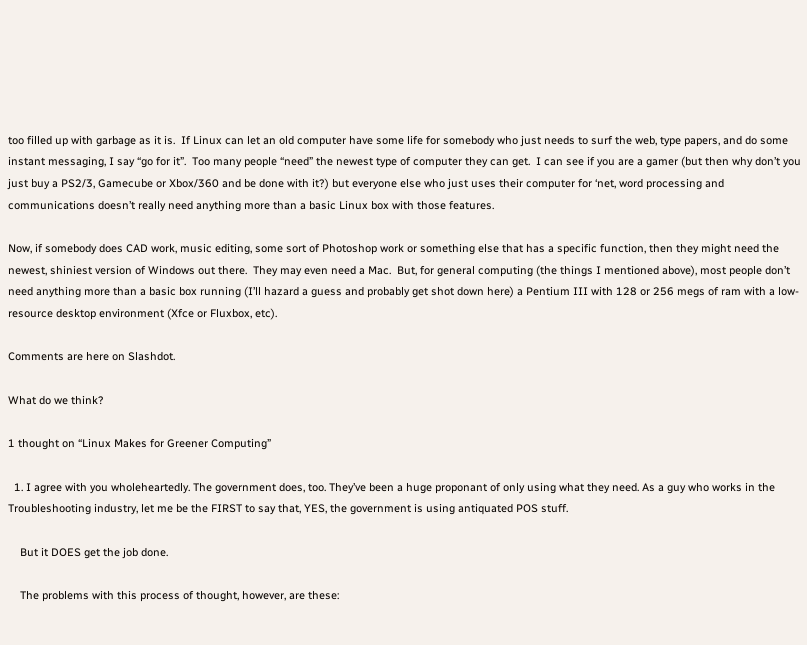too filled up with garbage as it is.  If Linux can let an old computer have some life for somebody who just needs to surf the web, type papers, and do some instant messaging, I say “go for it”.  Too many people “need” the newest type of computer they can get.  I can see if you are a gamer (but then why don’t you just buy a PS2/3, Gamecube or Xbox/360 and be done with it?) but everyone else who just uses their computer for ‘net, word processing and communications doesn’t really need anything more than a basic Linux box with those features.

Now, if somebody does CAD work, music editing, some sort of Photoshop work or something else that has a specific function, then they might need the newest, shiniest version of Windows out there.  They may even need a Mac.  But, for general computing (the things I mentioned above), most people don’t need anything more than a basic box running (I’ll hazard a guess and probably get shot down here) a Pentium III with 128 or 256 megs of ram with a low-resource desktop environment (Xfce or Fluxbox, etc).

Comments are here on Slashdot.

What do we think?

1 thought on “Linux Makes for Greener Computing”

  1. I agree with you wholeheartedly. The government does, too. They’ve been a huge proponant of only using what they need. As a guy who works in the Troubleshooting industry, let me be the FIRST to say that, YES, the government is using antiquated POS stuff.

    But it DOES get the job done.

    The problems with this process of thought, however, are these: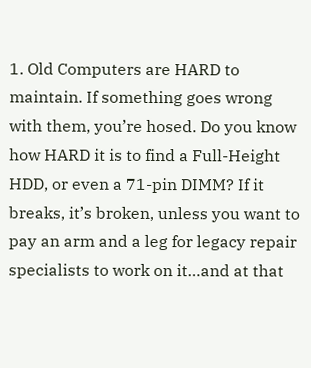1. Old Computers are HARD to maintain. If something goes wrong with them, you’re hosed. Do you know how HARD it is to find a Full-Height HDD, or even a 71-pin DIMM? If it breaks, it’s broken, unless you want to pay an arm and a leg for legacy repair specialists to work on it…and at that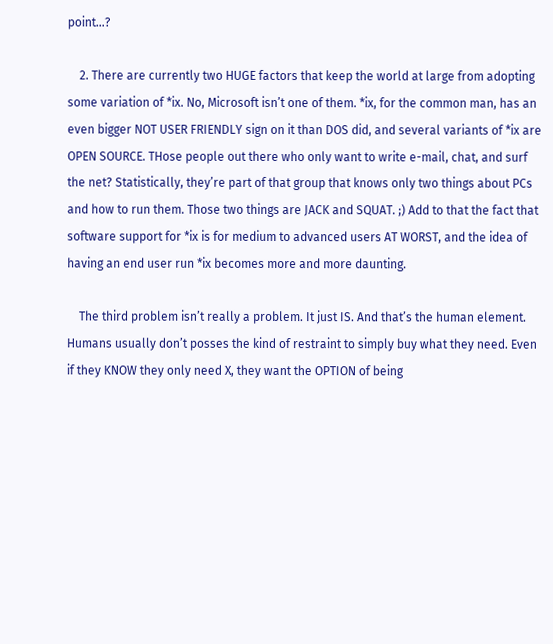point…?

    2. There are currently two HUGE factors that keep the world at large from adopting some variation of *ix. No, Microsoft isn’t one of them. *ix, for the common man, has an even bigger NOT USER FRIENDLY sign on it than DOS did, and several variants of *ix are OPEN SOURCE. THose people out there who only want to write e-mail, chat, and surf the net? Statistically, they’re part of that group that knows only two things about PCs and how to run them. Those two things are JACK and SQUAT. ;) Add to that the fact that software support for *ix is for medium to advanced users AT WORST, and the idea of having an end user run *ix becomes more and more daunting.

    The third problem isn’t really a problem. It just IS. And that’s the human element. Humans usually don’t posses the kind of restraint to simply buy what they need. Even if they KNOW they only need X, they want the OPTION of being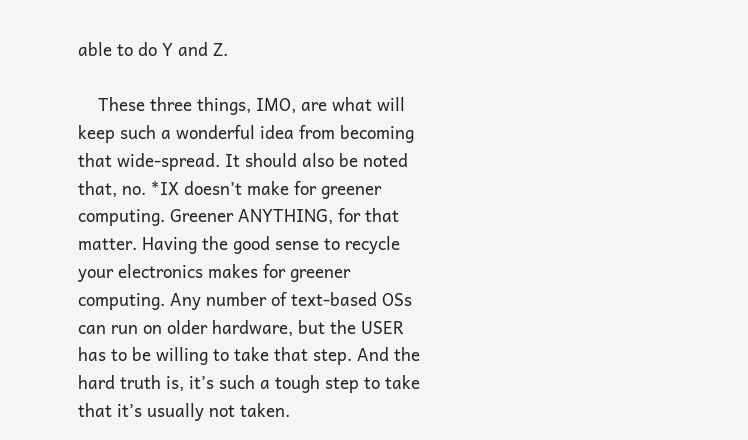able to do Y and Z.

    These three things, IMO, are what will keep such a wonderful idea from becoming that wide-spread. It should also be noted that, no. *IX doesn’t make for greener computing. Greener ANYTHING, for that matter. Having the good sense to recycle your electronics makes for greener computing. Any number of text-based OSs can run on older hardware, but the USER has to be willing to take that step. And the hard truth is, it’s such a tough step to take that it’s usually not taken.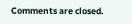Comments are closed.